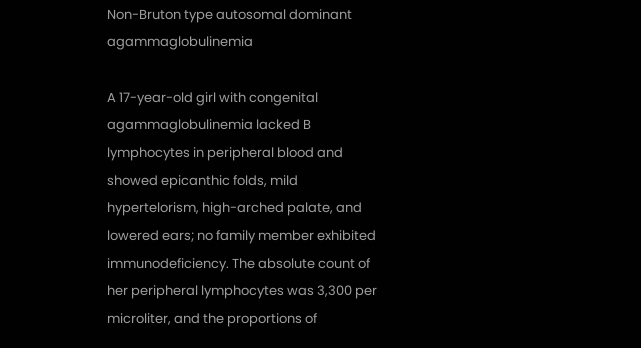Non-Bruton type autosomal dominant agammaglobulinemia

A 17-year-old girl with congenital agammaglobulinemia lacked B lymphocytes in peripheral blood and showed epicanthic folds, mild hypertelorism, high-arched palate, and lowered ears; no family member exhibited immunodeficiency. The absolute count of her peripheral lymphocytes was 3,300 per microliter, and the proportions of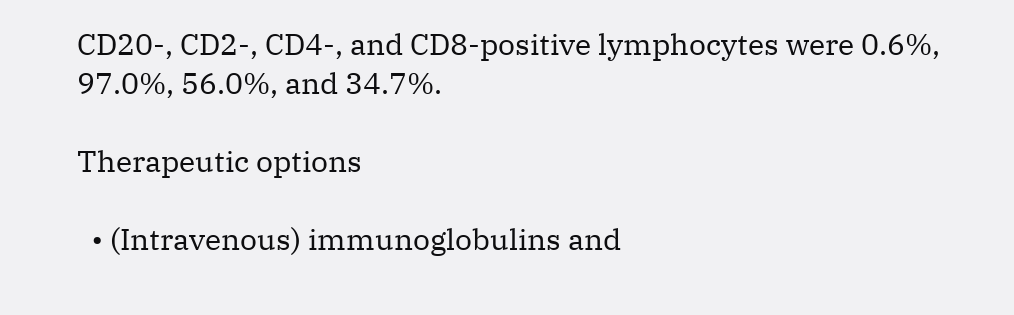CD20-, CD2-, CD4-, and CD8-positive lymphocytes were 0.6%, 97.0%, 56.0%, and 34.7%.

Therapeutic options

  • (Intravenous) immunoglobulins and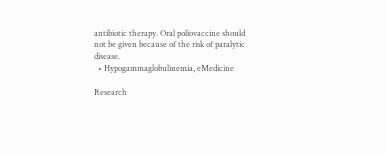antibiotic therapy. Oral poliovaccine should not be given because of the risk of paralytic disease.
  • Hypogammaglobulinemia, eMedicine

Research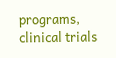programs, clinical trials